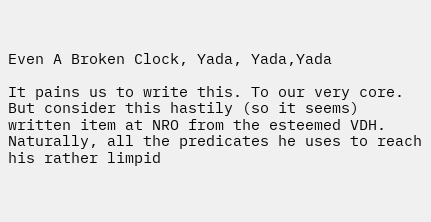Even A Broken Clock, Yada, Yada,Yada

It pains us to write this. To our very core. But consider this hastily (so it seems) written item at NRO from the esteemed VDH. Naturally, all the predicates he uses to reach his rather limpid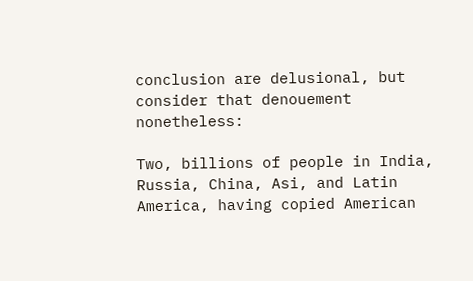conclusion are delusional, but consider that denouement nonetheless:

Two, billions of people in India, Russia, China, Asi, and Latin America, having copied American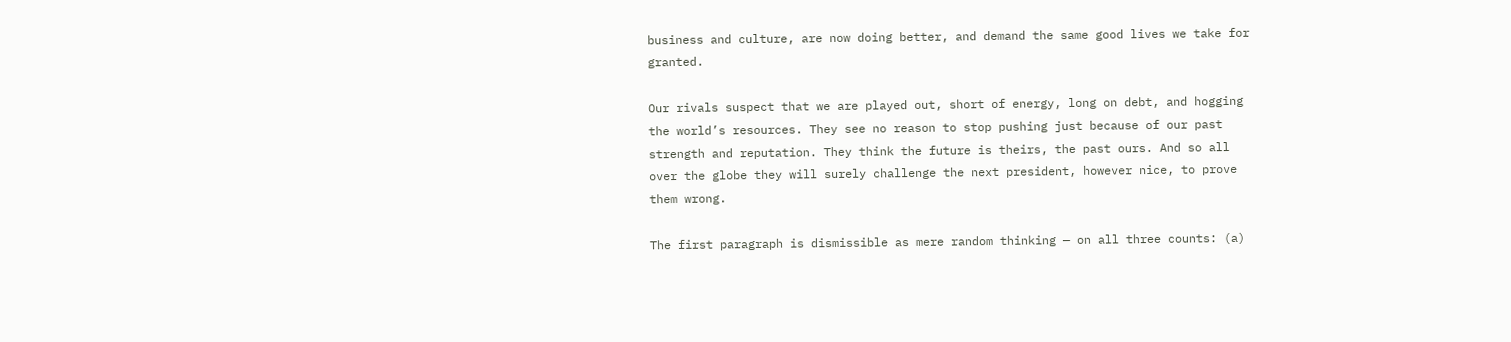business and culture, are now doing better, and demand the same good lives we take for granted.

Our rivals suspect that we are played out, short of energy, long on debt, and hogging the world’s resources. They see no reason to stop pushing just because of our past strength and reputation. They think the future is theirs, the past ours. And so all over the globe they will surely challenge the next president, however nice, to prove them wrong.

The first paragraph is dismissible as mere random thinking — on all three counts: (a)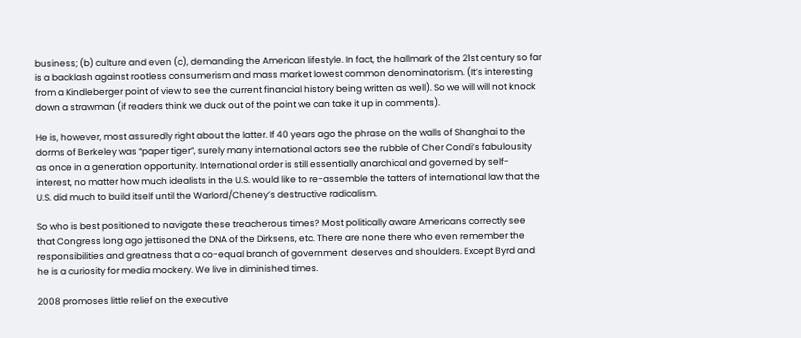business; (b) culture and even (c), demanding the American lifestyle. In fact, the hallmark of the 21st century so far is a backlash against rootless consumerism and mass market lowest common denominatorism. (It’s interesting from a Kindleberger point of view to see the current financial history being written as well). So we will will not knock down a strawman (if readers think we duck out of the point we can take it up in comments).

He is, however, most assuredly right about the latter. If 40 years ago the phrase on the walls of Shanghai to the dorms of Berkeley was “paper tiger”, surely many international actors see the rubble of Cher Condi’s fabulousity as once in a generation opportunity. International order is still essentially anarchical and governed by self-interest, no matter how much idealists in the U.S. would like to re-assemble the tatters of international law that the U.S. did much to build itself until the Warlord/Cheney’s destructive radicalism.

So who is best positioned to navigate these treacherous times? Most politically aware Americans correctly see that Congress long ago jettisoned the DNA of the Dirksens, etc. There are none there who even remember the responsibilities and greatness that a co-equal branch of government  deserves and shoulders. Except Byrd and he is a curiosity for media mockery. We live in diminished times.

2008 promoses little relief on the executive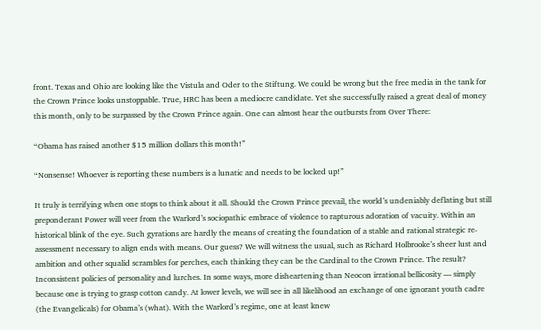front. Texas and Ohio are looking like the Vistula and Oder to the Stiftung. We could be wrong but the free media in the tank for the Crown Prince looks unstoppable. True, HRC has been a mediocre candidate. Yet she successfully raised a great deal of money this month, only to be surpassed by the Crown Prince again. One can almost hear the outbursts from Over There:

“Obama has raised another $15 million dollars this month!”

“Nonsense! Whoever is reporting these numbers is a lunatic and needs to be locked up!”

It truly is terrifying when one stops to think about it all. Should the Crown Prince prevail, the world’s undeniably deflating but still preponderant Power will veer from the Warlord’s sociopathic embrace of violence to rapturous adoration of vacuity. Within an historical blink of the eye. Such gyrations are hardly the means of creating the foundation of a stable and rational strategic re-assessment necessary to align ends with means. Our guess? We will witness the usual, such as Richard Holbrooke’s sheer lust and ambition and other squalid scrambles for perches, each thinking they can be the Cardinal to the Crown Prince. The result? Inconsistent policies of personality and lurches. In some ways, more disheartening than Neocon irrational bellicosity — simply because one is trying to grasp cotton candy. At lower levels, we will see in all likelihood an exchange of one ignorant youth cadre (the Evangelicals) for Obama’s (what). With the Warlord’s regime, one at least knew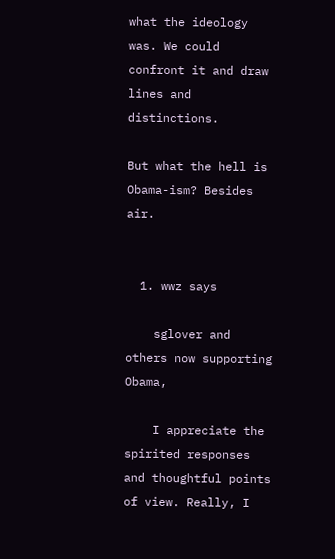what the ideology was. We could confront it and draw lines and distinctions.

But what the hell is Obama-ism? Besides air.


  1. wwz says

    sglover and others now supporting Obama,

    I appreciate the spirited responses and thoughtful points of view. Really, I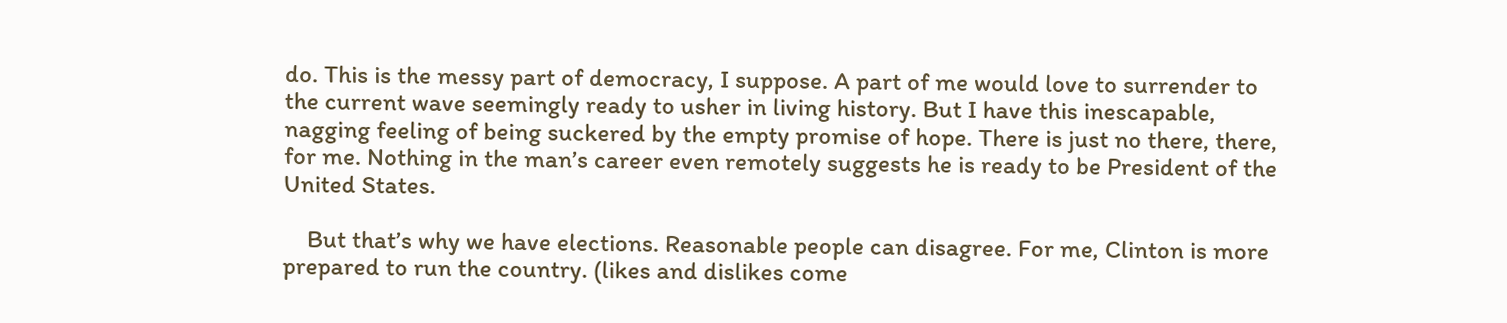do. This is the messy part of democracy, I suppose. A part of me would love to surrender to the current wave seemingly ready to usher in living history. But I have this inescapable, nagging feeling of being suckered by the empty promise of hope. There is just no there, there, for me. Nothing in the man’s career even remotely suggests he is ready to be President of the United States.

    But that’s why we have elections. Reasonable people can disagree. For me, Clinton is more prepared to run the country. (likes and dislikes come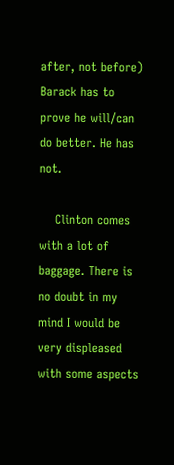after, not before) Barack has to prove he will/can do better. He has not.

    Clinton comes with a lot of baggage. There is no doubt in my mind I would be very displeased with some aspects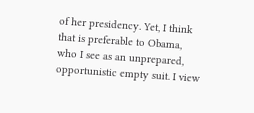of her presidency. Yet, I think that is preferable to Obama, who I see as an unprepared, opportunistic empty suit. I view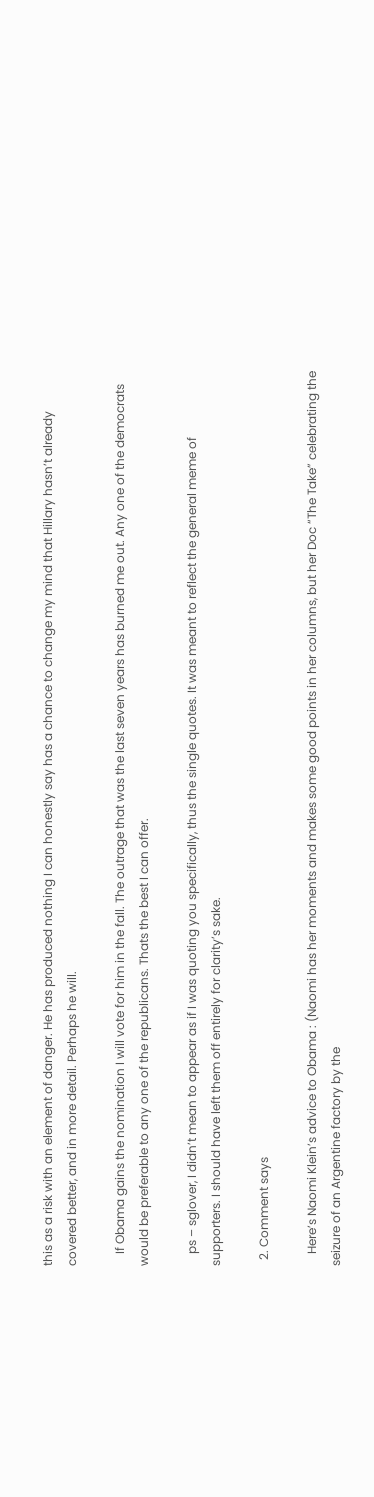this as a risk with an element of danger. He has produced nothing I can honestly say has a chance to change my mind that Hillary hasn’t already covered better, and in more detail. Perhaps he will.

    If Obama gains the nomination I will vote for him in the fall. The outrage that was the last seven years has burned me out. Any one of the democrats would be preferable to any one of the republicans. Thats the best I can offer.

    ps – sglover, I didn’t mean to appear as if I was quoting you specifically, thus the single quotes. It was meant to reflect the general meme of supporters. I should have left them off entirely for clarity’s sake.

  2. Comment says

    Here’s Naomi Klein’s advice to Obama : (Naomi has her moments and makes some good points in her columns, but her Doc “The Take” celebrating the seizure of an Argentine factory by the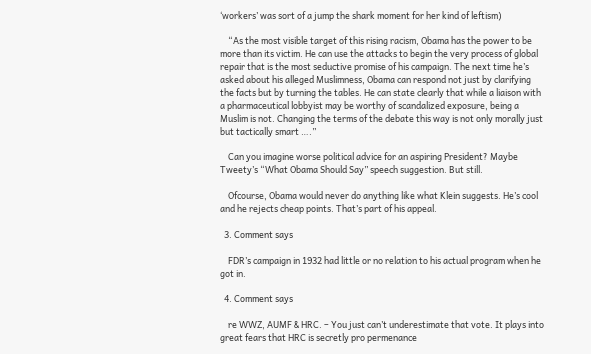‘workers’ was sort of a jump the shark moment for her kind of leftism)

    “As the most visible target of this rising racism, Obama has the power to be more than its victim. He can use the attacks to begin the very process of global repair that is the most seductive promise of his campaign. The next time he’s asked about his alleged Muslimness, Obama can respond not just by clarifying the facts but by turning the tables. He can state clearly that while a liaison with a pharmaceutical lobbyist may be worthy of scandalized exposure, being a Muslim is not. Changing the terms of the debate this way is not only morally just but tactically smart ….”

    Can you imagine worse political advice for an aspiring President? Maybe Tweety’s “What Obama Should Say” speech suggestion. But still.

    Ofcourse, Obama would never do anything like what Klein suggests. He’s cool and he rejects cheap points. That’s part of his appeal.

  3. Comment says

    FDR’s campaign in 1932 had little or no relation to his actual program when he got in.

  4. Comment says

    re WWZ, AUMF & HRC. – You just can’t underestimate that vote. It plays into great fears that HRC is secretly pro permenance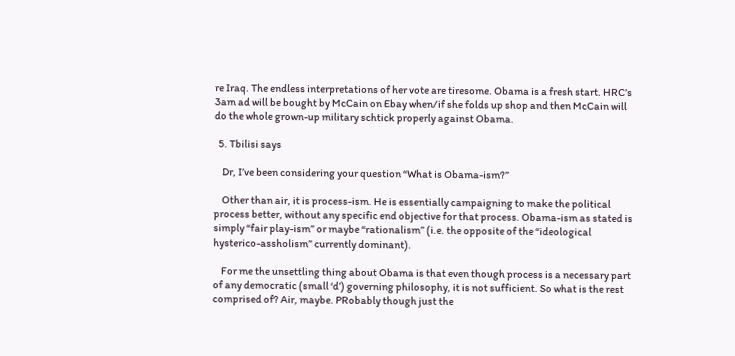re Iraq. The endless interpretations of her vote are tiresome. Obama is a fresh start. HRC’s 3am ad will be bought by McCain on Ebay when/if she folds up shop and then McCain will do the whole grown-up military schtick properly against Obama.

  5. Tbilisi says

    Dr, I’ve been considering your question “What is Obama-ism?”

    Other than air, it is process-ism. He is essentially campaigning to make the political process better, without any specific end objective for that process. Obama-ism as stated is simply “fair play-ism” or maybe “rationalism” (i.e. the opposite of the “ideological hysterico-assholism” currently dominant).

    For me the unsettling thing about Obama is that even though process is a necessary part of any democratic (small ‘d’) governing philosophy, it is not sufficient. So what is the rest comprised of? Air, maybe. PRobably though just the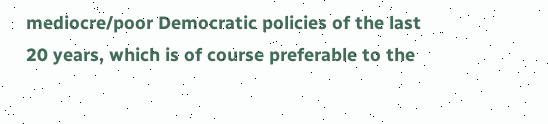mediocre/poor Democratic policies of the last 20 years, which is of course preferable to the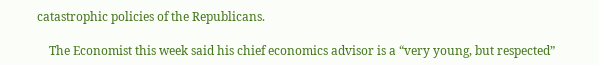catastrophic policies of the Republicans.

    The Economist this week said his chief economics advisor is a “very young, but respected”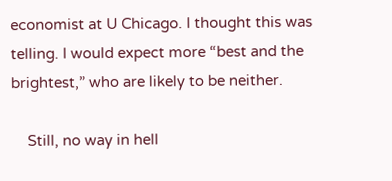economist at U Chicago. I thought this was telling. I would expect more “best and the brightest,” who are likely to be neither.

    Still, no way in hell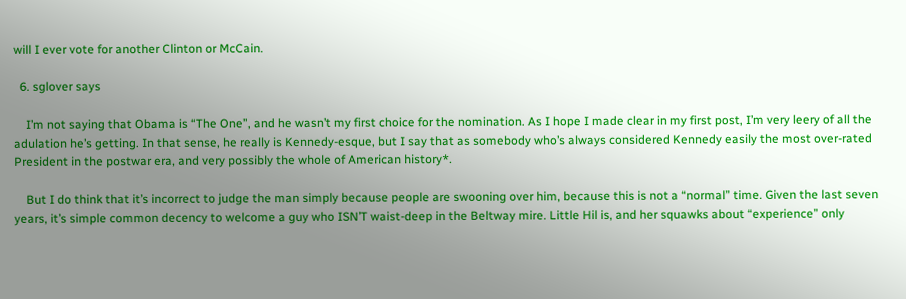will I ever vote for another Clinton or McCain.

  6. sglover says

    I’m not saying that Obama is “The One”, and he wasn’t my first choice for the nomination. As I hope I made clear in my first post, I’m very leery of all the adulation he’s getting. In that sense, he really is Kennedy-esque, but I say that as somebody who’s always considered Kennedy easily the most over-rated President in the postwar era, and very possibly the whole of American history*.

    But I do think that it’s incorrect to judge the man simply because people are swooning over him, because this is not a “normal” time. Given the last seven years, it’s simple common decency to welcome a guy who ISN’T waist-deep in the Beltway mire. Little Hil is, and her squawks about “experience” only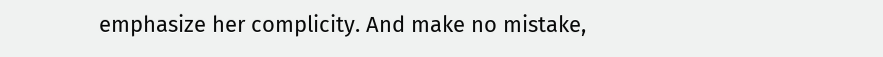emphasize her complicity. And make no mistake,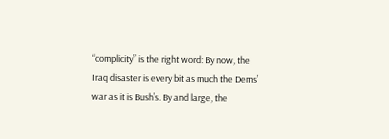“complicity” is the right word: By now, the Iraq disaster is every bit as much the Dems’ war as it is Bush’s. By and large, the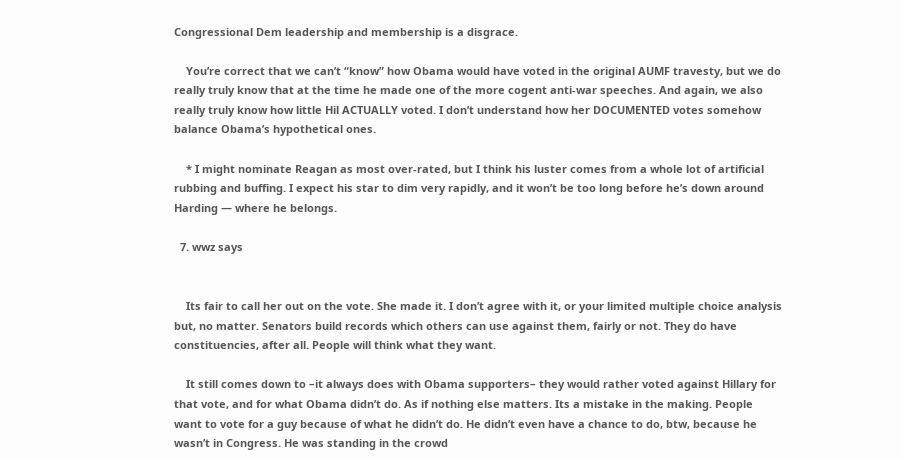Congressional Dem leadership and membership is a disgrace.

    You’re correct that we can’t “know” how Obama would have voted in the original AUMF travesty, but we do really truly know that at the time he made one of the more cogent anti-war speeches. And again, we also really truly know how little Hil ACTUALLY voted. I don’t understand how her DOCUMENTED votes somehow balance Obama’s hypothetical ones.

    * I might nominate Reagan as most over-rated, but I think his luster comes from a whole lot of artificial rubbing and buffing. I expect his star to dim very rapidly, and it won’t be too long before he’s down around Harding — where he belongs.

  7. wwz says


    Its fair to call her out on the vote. She made it. I don’t agree with it, or your limited multiple choice analysis but, no matter. Senators build records which others can use against them, fairly or not. They do have constituencies, after all. People will think what they want.

    It still comes down to –it always does with Obama supporters– they would rather voted against Hillary for that vote, and for what Obama didn’t do. As if nothing else matters. Its a mistake in the making. People want to vote for a guy because of what he didn’t do. He didn’t even have a chance to do, btw, because he wasn’t in Congress. He was standing in the crowd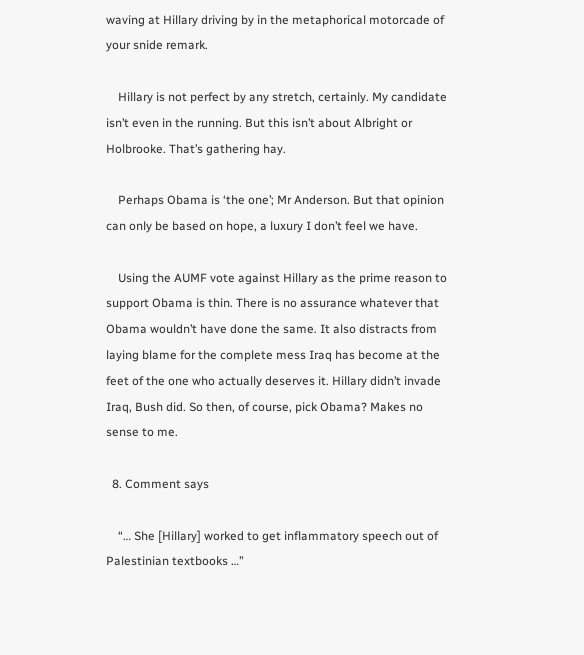waving at Hillary driving by in the metaphorical motorcade of your snide remark.

    Hillary is not perfect by any stretch, certainly. My candidate isn’t even in the running. But this isn’t about Albright or Holbrooke. That’s gathering hay.

    Perhaps Obama is ‘the one’; Mr Anderson. But that opinion can only be based on hope, a luxury I don’t feel we have.

    Using the AUMF vote against Hillary as the prime reason to support Obama is thin. There is no assurance whatever that Obama wouldn’t have done the same. It also distracts from laying blame for the complete mess Iraq has become at the feet of the one who actually deserves it. Hillary didn’t invade Iraq, Bush did. So then, of course, pick Obama? Makes no sense to me.

  8. Comment says

    “… She [Hillary] worked to get inflammatory speech out of Palestinian textbooks …”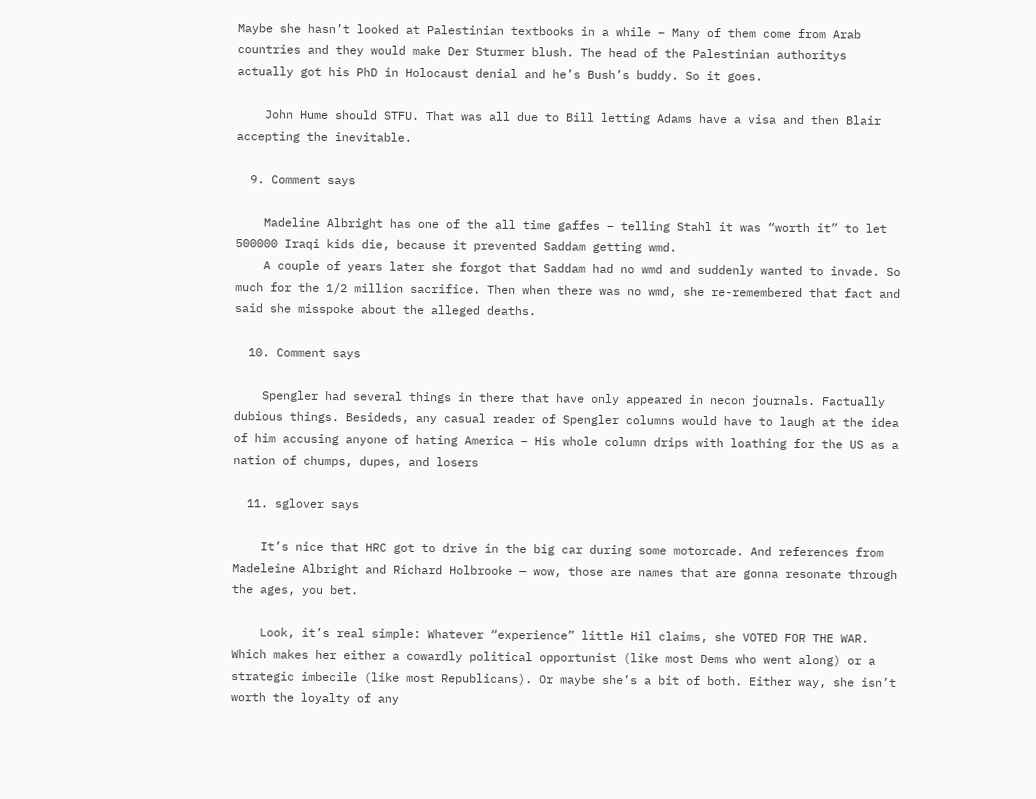Maybe she hasn’t looked at Palestinian textbooks in a while – Many of them come from Arab countries and they would make Der Sturmer blush. The head of the Palestinian authoritys actually got his PhD in Holocaust denial and he’s Bush’s buddy. So it goes.

    John Hume should STFU. That was all due to Bill letting Adams have a visa and then Blair accepting the inevitable.

  9. Comment says

    Madeline Albright has one of the all time gaffes – telling Stahl it was “worth it” to let 500000 Iraqi kids die, because it prevented Saddam getting wmd.
    A couple of years later she forgot that Saddam had no wmd and suddenly wanted to invade. So much for the 1/2 million sacrifice. Then when there was no wmd, she re-remembered that fact and said she misspoke about the alleged deaths.

  10. Comment says

    Spengler had several things in there that have only appeared in necon journals. Factually dubious things. Besideds, any casual reader of Spengler columns would have to laugh at the idea of him accusing anyone of hating America – His whole column drips with loathing for the US as a nation of chumps, dupes, and losers

  11. sglover says

    It’s nice that HRC got to drive in the big car during some motorcade. And references from Madeleine Albright and Richard Holbrooke — wow, those are names that are gonna resonate through the ages, you bet.

    Look, it’s real simple: Whatever “experience” little Hil claims, she VOTED FOR THE WAR. Which makes her either a cowardly political opportunist (like most Dems who went along) or a strategic imbecile (like most Republicans). Or maybe she’s a bit of both. Either way, she isn’t worth the loyalty of any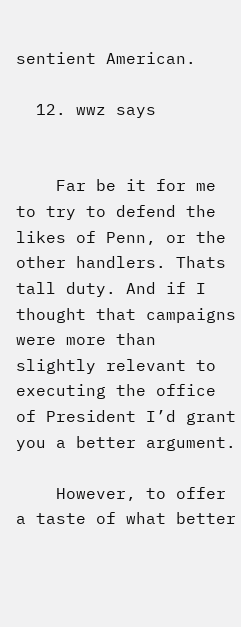sentient American.

  12. wwz says


    Far be it for me to try to defend the likes of Penn, or the other handlers. Thats tall duty. And if I thought that campaigns were more than slightly relevant to executing the office of President I’d grant you a better argument.

    However, to offer a taste of what better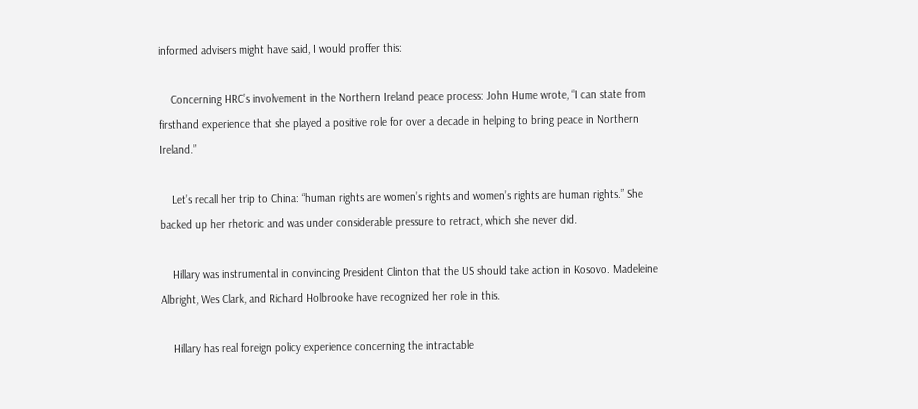informed advisers might have said, I would proffer this:

    Concerning HRC’s involvement in the Northern Ireland peace process: John Hume wrote, “I can state from firsthand experience that she played a positive role for over a decade in helping to bring peace in Northern Ireland.”

    Let’s recall her trip to China: “human rights are women’s rights and women’s rights are human rights.” She backed up her rhetoric and was under considerable pressure to retract, which she never did.

    Hillary was instrumental in convincing President Clinton that the US should take action in Kosovo. Madeleine Albright, Wes Clark, and Richard Holbrooke have recognized her role in this.

    Hillary has real foreign policy experience concerning the intractable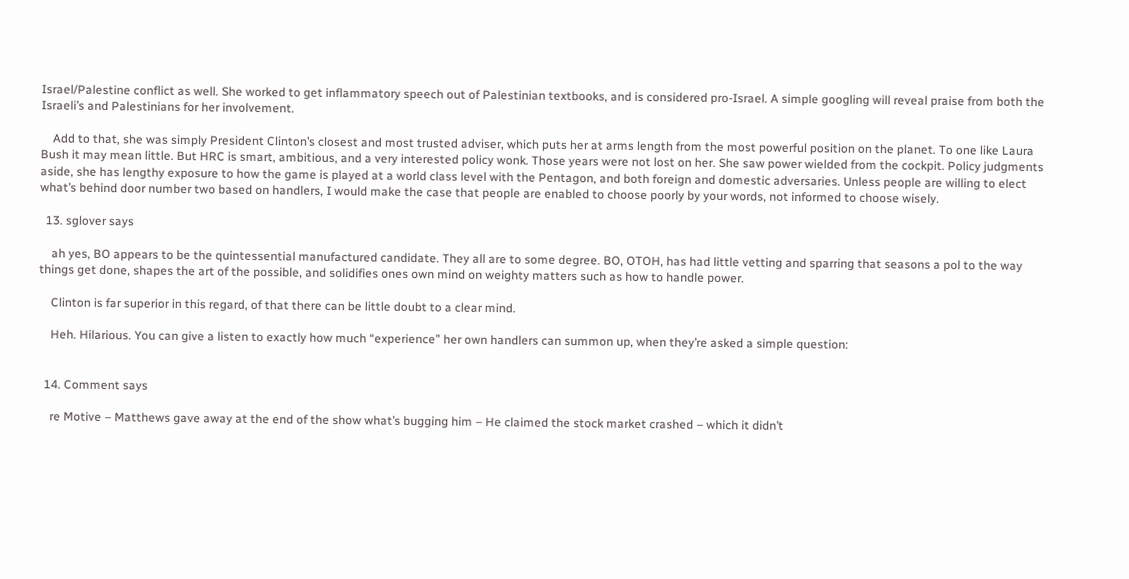Israel/Palestine conflict as well. She worked to get inflammatory speech out of Palestinian textbooks, and is considered pro-Israel. A simple googling will reveal praise from both the Israeli’s and Palestinians for her involvement.

    Add to that, she was simply President Clinton’s closest and most trusted adviser, which puts her at arms length from the most powerful position on the planet. To one like Laura Bush it may mean little. But HRC is smart, ambitious, and a very interested policy wonk. Those years were not lost on her. She saw power wielded from the cockpit. Policy judgments aside, she has lengthy exposure to how the game is played at a world class level with the Pentagon, and both foreign and domestic adversaries. Unless people are willing to elect what’s behind door number two based on handlers, I would make the case that people are enabled to choose poorly by your words, not informed to choose wisely.

  13. sglover says

    ah yes, BO appears to be the quintessential manufactured candidate. They all are to some degree. BO, OTOH, has had little vetting and sparring that seasons a pol to the way things get done, shapes the art of the possible, and solidifies ones own mind on weighty matters such as how to handle power.

    Clinton is far superior in this regard, of that there can be little doubt to a clear mind.

    Heh. Hilarious. You can give a listen to exactly how much “experience” her own handlers can summon up, when they’re asked a simple question:


  14. Comment says

    re Motive – Matthews gave away at the end of the show what’s bugging him – He claimed the stock market crashed – which it didn’t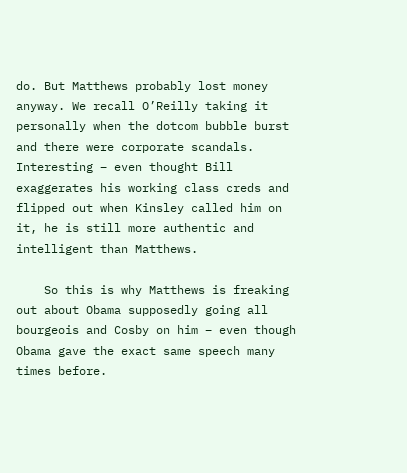do. But Matthews probably lost money anyway. We recall O’Reilly taking it personally when the dotcom bubble burst and there were corporate scandals. Interesting – even thought Bill exaggerates his working class creds and flipped out when Kinsley called him on it, he is still more authentic and intelligent than Matthews.

    So this is why Matthews is freaking out about Obama supposedly going all bourgeois and Cosby on him – even though Obama gave the exact same speech many times before.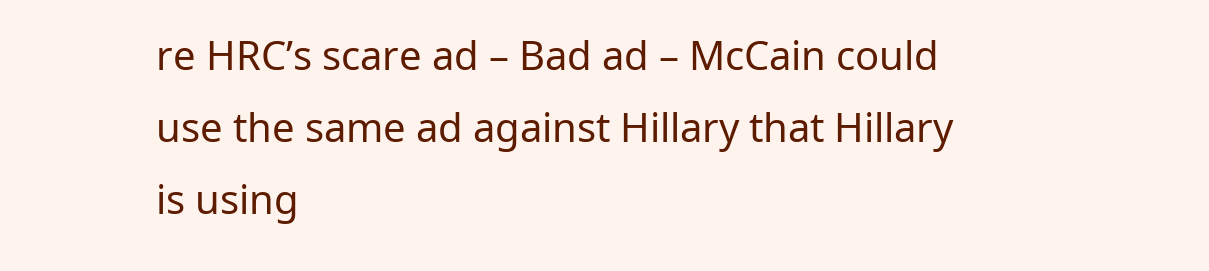re HRC’s scare ad – Bad ad – McCain could use the same ad against Hillary that Hillary is using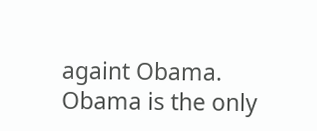againt Obama. Obama is the only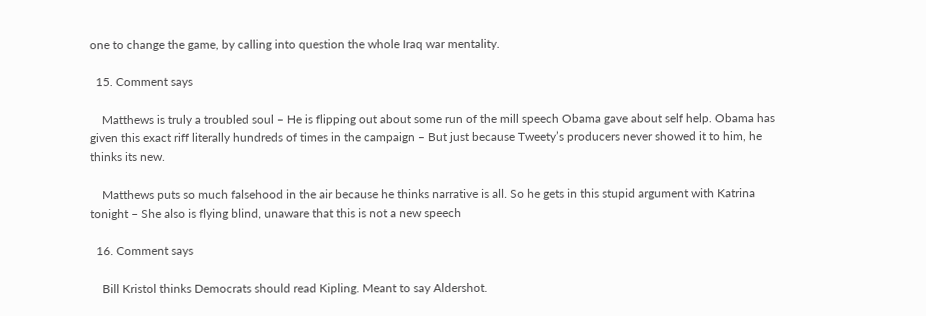one to change the game, by calling into question the whole Iraq war mentality.

  15. Comment says

    Matthews is truly a troubled soul – He is flipping out about some run of the mill speech Obama gave about self help. Obama has given this exact riff literally hundreds of times in the campaign – But just because Tweety’s producers never showed it to him, he thinks its new.

    Matthews puts so much falsehood in the air because he thinks narrative is all. So he gets in this stupid argument with Katrina tonight – She also is flying blind, unaware that this is not a new speech

  16. Comment says

    Bill Kristol thinks Democrats should read Kipling. Meant to say Aldershot.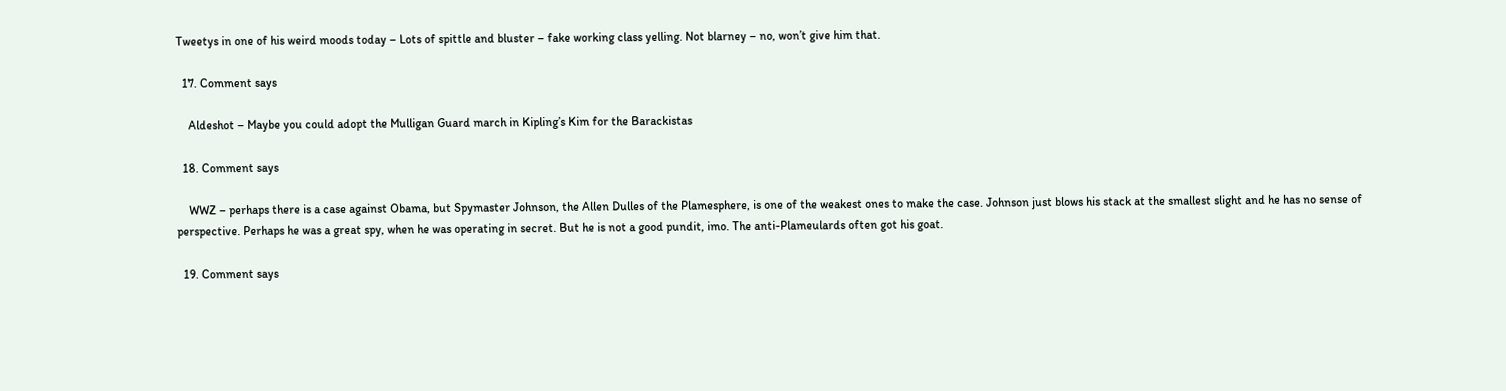Tweetys in one of his weird moods today – Lots of spittle and bluster – fake working class yelling. Not blarney – no, won’t give him that.

  17. Comment says

    Aldeshot – Maybe you could adopt the Mulligan Guard march in Kipling’s Kim for the Barackistas

  18. Comment says

    WWZ – perhaps there is a case against Obama, but Spymaster Johnson, the Allen Dulles of the Plamesphere, is one of the weakest ones to make the case. Johnson just blows his stack at the smallest slight and he has no sense of perspective. Perhaps he was a great spy, when he was operating in secret. But he is not a good pundit, imo. The anti-Plameulards often got his goat.

  19. Comment says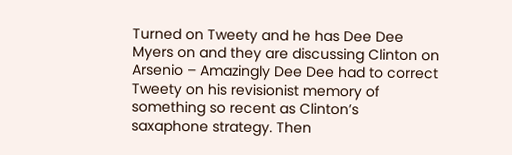Turned on Tweety and he has Dee Dee Myers on and they are discussing Clinton on Arsenio – Amazingly Dee Dee had to correct Tweety on his revisionist memory of something so recent as Clinton’s saxaphone strategy. Then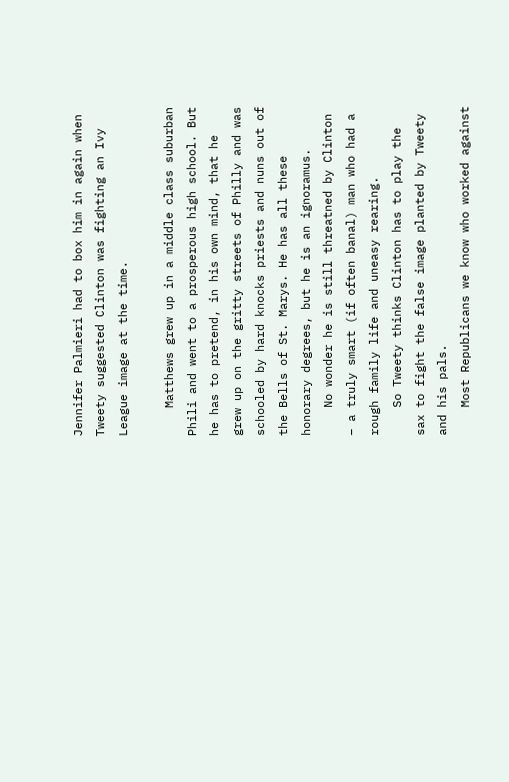Jennifer Palmieri had to box him in again when Tweety suggested Clinton was fighting an Ivy League image at the time.

    Matthews grew up in a middle class suburban Phili and went to a prosperous high school. But he has to pretend, in his own mind, that he grew up on the gritty streets of Philly and was schooled by hard knocks priests and nuns out of the Bells of St. Marys. He has all these honorary degrees, but he is an ignoramus.
    No wonder he is still threatned by Clinton – a truly smart (if often banal) man who had a rough family life and uneasy rearing.
    So Tweety thinks Clinton has to play the sax to fight the false image planted by Tweety and his pals.
    Most Republicans we know who worked against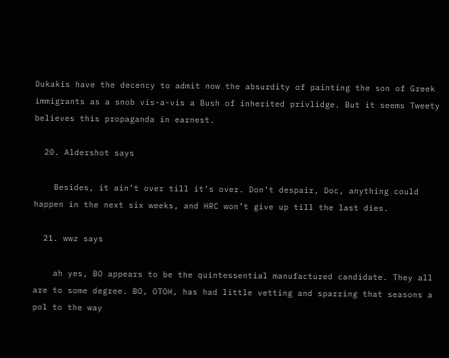Dukakis have the decency to admit now the absurdity of painting the son of Greek immigrants as a snob vis-a-vis a Bush of inherited privlidge. But it seems Tweety believes this propaganda in earnest.

  20. Aldershot says

    Besides, it ain’t over till it’s over. Don’t despair, Doc, anything could happen in the next six weeks, and HRC won’t give up till the last dies.

  21. wwz says

    ah yes, BO appears to be the quintessential manufactured candidate. They all are to some degree. BO, OTOH, has had little vetting and sparring that seasons a pol to the way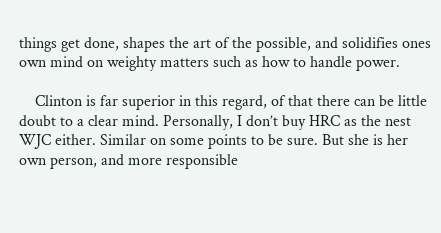things get done, shapes the art of the possible, and solidifies ones own mind on weighty matters such as how to handle power.

    Clinton is far superior in this regard, of that there can be little doubt to a clear mind. Personally, I don’t buy HRC as the nest WJC either. Similar on some points to be sure. But she is her own person, and more responsible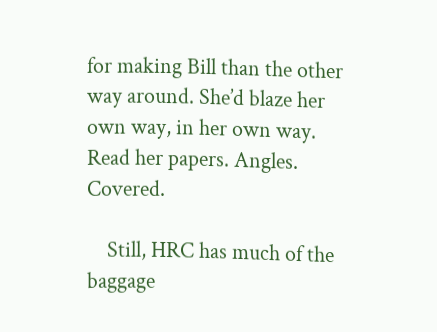for making Bill than the other way around. She’d blaze her own way, in her own way. Read her papers. Angles. Covered.

    Still, HRC has much of the baggage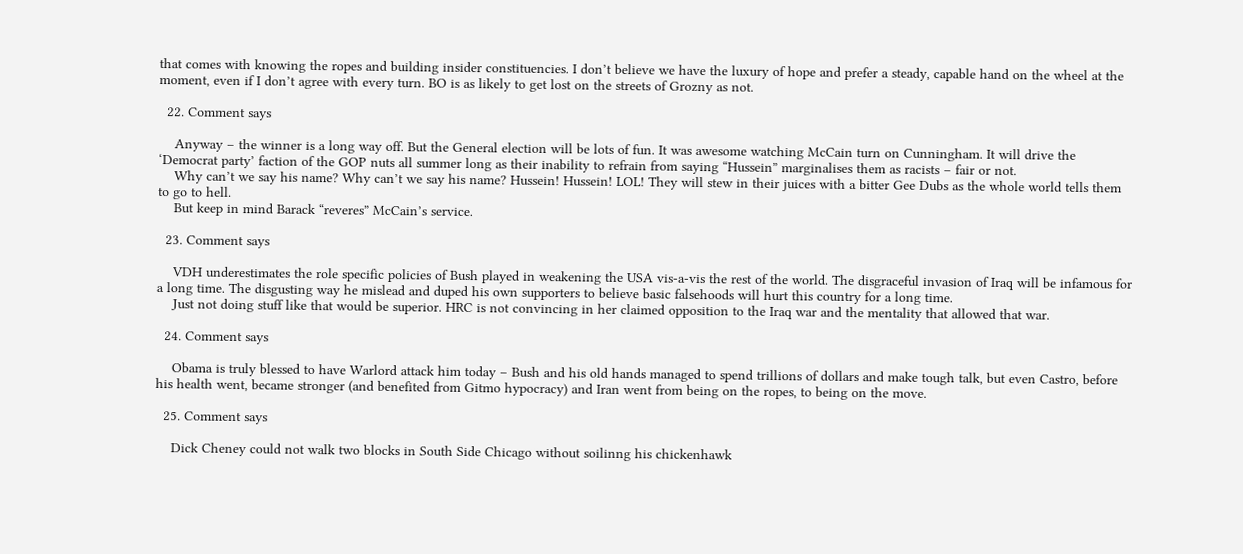that comes with knowing the ropes and building insider constituencies. I don’t believe we have the luxury of hope and prefer a steady, capable hand on the wheel at the moment, even if I don’t agree with every turn. BO is as likely to get lost on the streets of Grozny as not.

  22. Comment says

    Anyway – the winner is a long way off. But the General election will be lots of fun. It was awesome watching McCain turn on Cunningham. It will drive the ‘Democrat party’ faction of the GOP nuts all summer long as their inability to refrain from saying “Hussein” marginalises them as racists – fair or not.
    Why can’t we say his name? Why can’t we say his name? Hussein! Hussein! LOL! They will stew in their juices with a bitter Gee Dubs as the whole world tells them to go to hell.
    But keep in mind Barack “reveres” McCain’s service.

  23. Comment says

    VDH underestimates the role specific policies of Bush played in weakening the USA vis-a-vis the rest of the world. The disgraceful invasion of Iraq will be infamous for a long time. The disgusting way he mislead and duped his own supporters to believe basic falsehoods will hurt this country for a long time.
    Just not doing stuff like that would be superior. HRC is not convincing in her claimed opposition to the Iraq war and the mentality that allowed that war.

  24. Comment says

    Obama is truly blessed to have Warlord attack him today – Bush and his old hands managed to spend trillions of dollars and make tough talk, but even Castro, before his health went, became stronger (and benefited from Gitmo hypocracy) and Iran went from being on the ropes, to being on the move.

  25. Comment says

    Dick Cheney could not walk two blocks in South Side Chicago without soilinng his chickenhawk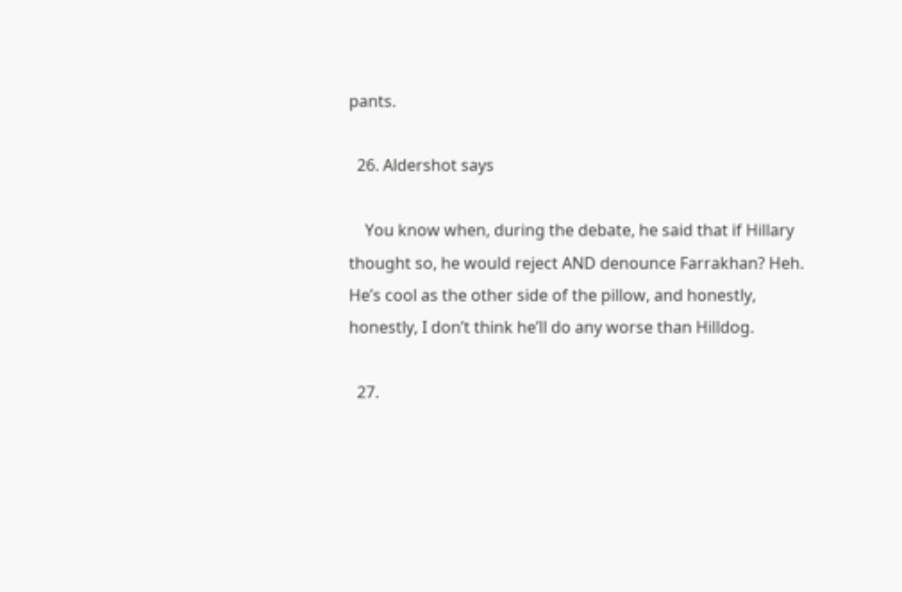pants.

  26. Aldershot says

    You know when, during the debate, he said that if Hillary thought so, he would reject AND denounce Farrakhan? Heh. He’s cool as the other side of the pillow, and honestly, honestly, I don’t think he’ll do any worse than Hilldog.

  27.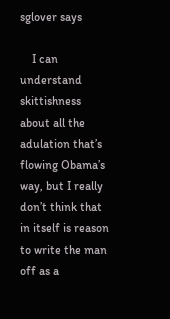sglover says

    I can understand skittishness about all the adulation that’s flowing Obama’s way, but I really don’t think that in itself is reason to write the man off as a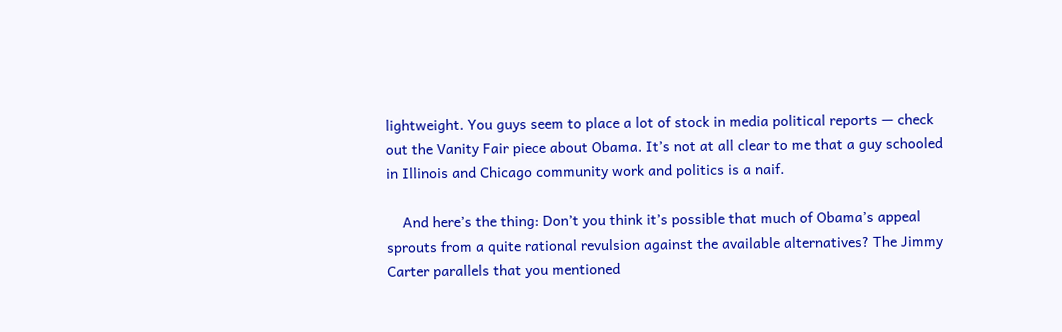lightweight. You guys seem to place a lot of stock in media political reports — check out the Vanity Fair piece about Obama. It’s not at all clear to me that a guy schooled in Illinois and Chicago community work and politics is a naif.

    And here’s the thing: Don’t you think it’s possible that much of Obama’s appeal sprouts from a quite rational revulsion against the available alternatives? The Jimmy Carter parallels that you mentioned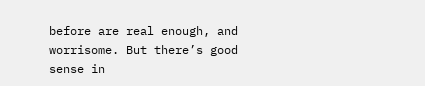before are real enough, and worrisome. But there’s good sense in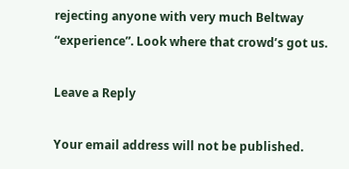rejecting anyone with very much Beltway “experience”. Look where that crowd’s got us.

Leave a Reply

Your email address will not be published.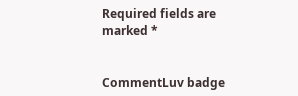Required fields are marked *


CommentLuv badge